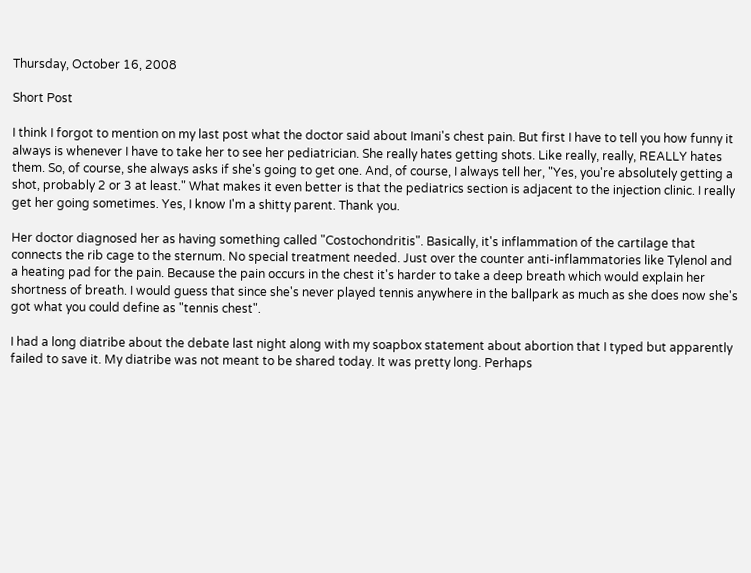Thursday, October 16, 2008

Short Post

I think I forgot to mention on my last post what the doctor said about Imani's chest pain. But first I have to tell you how funny it always is whenever I have to take her to see her pediatrician. She really hates getting shots. Like really, really, REALLY hates them. So, of course, she always asks if she's going to get one. And, of course, I always tell her, "Yes, you're absolutely getting a shot, probably 2 or 3 at least." What makes it even better is that the pediatrics section is adjacent to the injection clinic. I really get her going sometimes. Yes, I know I'm a shitty parent. Thank you.

Her doctor diagnosed her as having something called "Costochondritis". Basically, it's inflammation of the cartilage that connects the rib cage to the sternum. No special treatment needed. Just over the counter anti-inflammatories like Tylenol and a heating pad for the pain. Because the pain occurs in the chest it's harder to take a deep breath which would explain her shortness of breath. I would guess that since she's never played tennis anywhere in the ballpark as much as she does now she's got what you could define as "tennis chest".

I had a long diatribe about the debate last night along with my soapbox statement about abortion that I typed but apparently failed to save it. My diatribe was not meant to be shared today. It was pretty long. Perhaps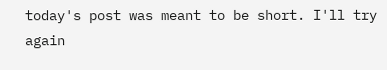today's post was meant to be short. I'll try again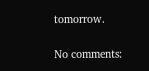tomorrow.

No comments: